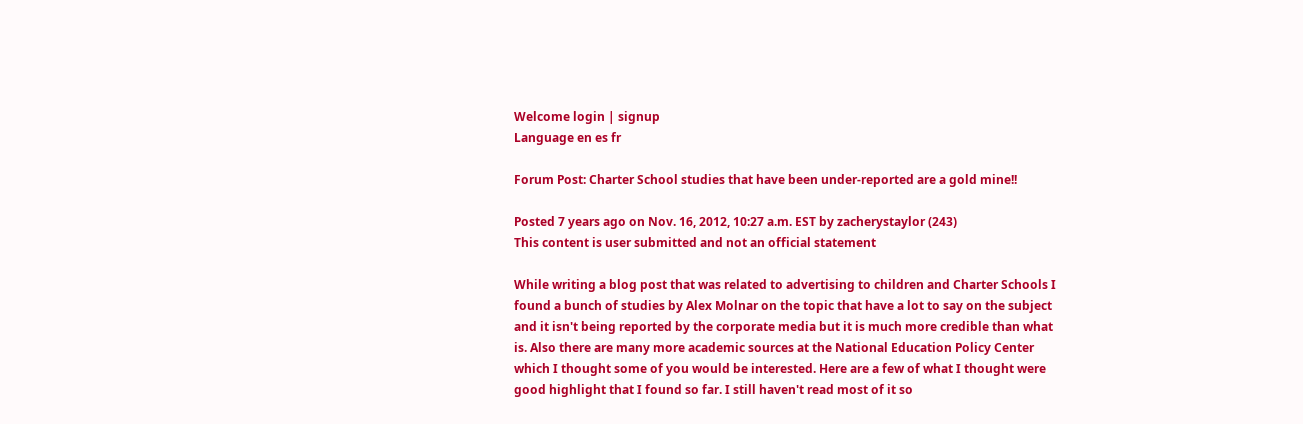Welcome login | signup
Language en es fr

Forum Post: Charter School studies that have been under-reported are a gold mine!!

Posted 7 years ago on Nov. 16, 2012, 10:27 a.m. EST by zacherystaylor (243)
This content is user submitted and not an official statement

While writing a blog post that was related to advertising to children and Charter Schools I found a bunch of studies by Alex Molnar on the topic that have a lot to say on the subject and it isn't being reported by the corporate media but it is much more credible than what is. Also there are many more academic sources at the National Education Policy Center which I thought some of you would be interested. Here are a few of what I thought were good highlight that I found so far. I still haven't read most of it so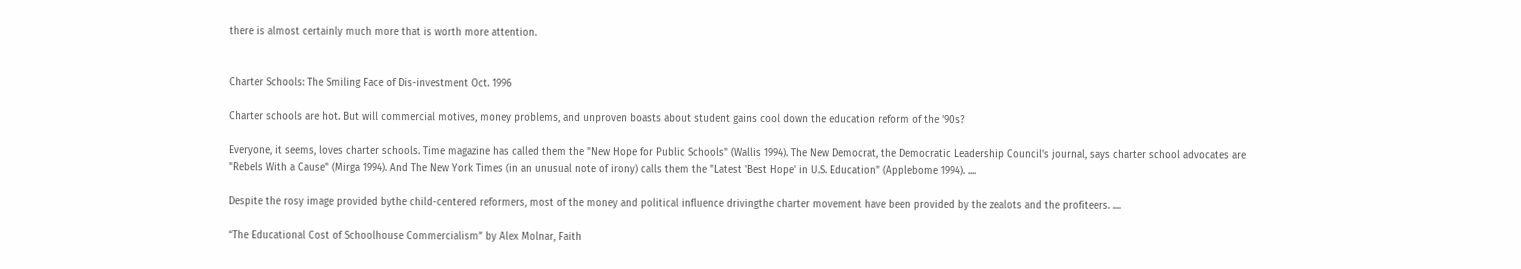there is almost certainly much more that is worth more attention.


Charter Schools: The Smiling Face of Dis-investment Oct. 1996

Charter schools are hot. But will commercial motives, money problems, and unproven boasts about student gains cool down the education reform of the '90s?

Everyone, it seems, loves charter schools. Time magazine has called them the "New Hope for Public Schools" (Wallis 1994). The New Democrat, the Democratic Leadership Council's journal, says charter school advocates are "Rebels With a Cause" (Mirga 1994). And The New York Times (in an unusual note of irony) calls them the "Latest 'Best Hope' in U.S. Education" (Applebome 1994). ....

Despite the rosy image provided bythe child-centered reformers, most of the money and political influence drivingthe charter movement have been provided by the zealots and the profiteers. ....

“The Educational Cost of Schoolhouse Commercialism” by Alex Molnar, Faith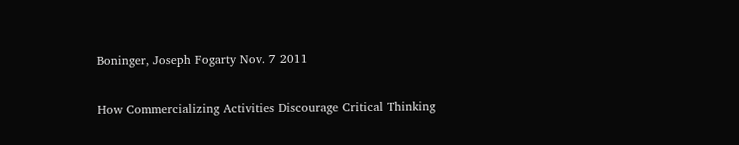Boninger, Joseph Fogarty Nov. 7 2011

How Commercializing Activities Discourage Critical Thinking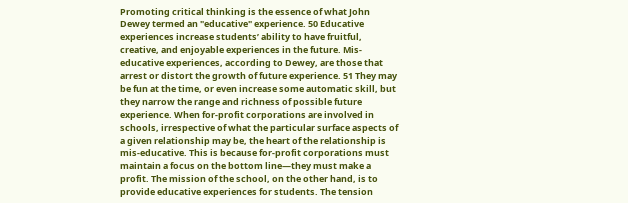Promoting critical thinking is the essence of what John Dewey termed an "educative" experience. 50 Educative experiences increase students’ ability to have fruitful, creative, and enjoyable experiences in the future. Mis-educative experiences, according to Dewey, are those that arrest or distort the growth of future experience. 51 They may be fun at the time, or even increase some automatic skill, but they narrow the range and richness of possible future experience. When for-profit corporations are involved in schools, irrespective of what the particular surface aspects of a given relationship may be, the heart of the relationship is mis-educative. This is because for-profit corporations must maintain a focus on the bottom line—they must make a profit. The mission of the school, on the other hand, is to provide educative experiences for students. The tension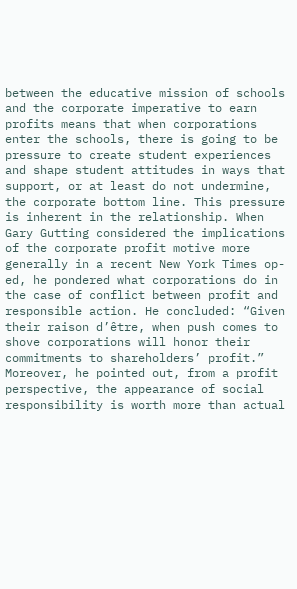between the educative mission of schools and the corporate imperative to earn profits means that when corporations enter the schools, there is going to be pressure to create student experiences and shape student attitudes in ways that support, or at least do not undermine, the corporate bottom line. This pressure is inherent in the relationship. When Gary Gutting considered the implications of the corporate profit motive more generally in a recent New York Times op-ed, he pondered what corporations do in the case of conflict between profit and responsible action. He concluded: “Given their raison d’être, when push comes to shove corporations will honor their commitments to shareholders’ profit.” Moreover, he pointed out, from a profit perspective, the appearance of social responsibility is worth more than actual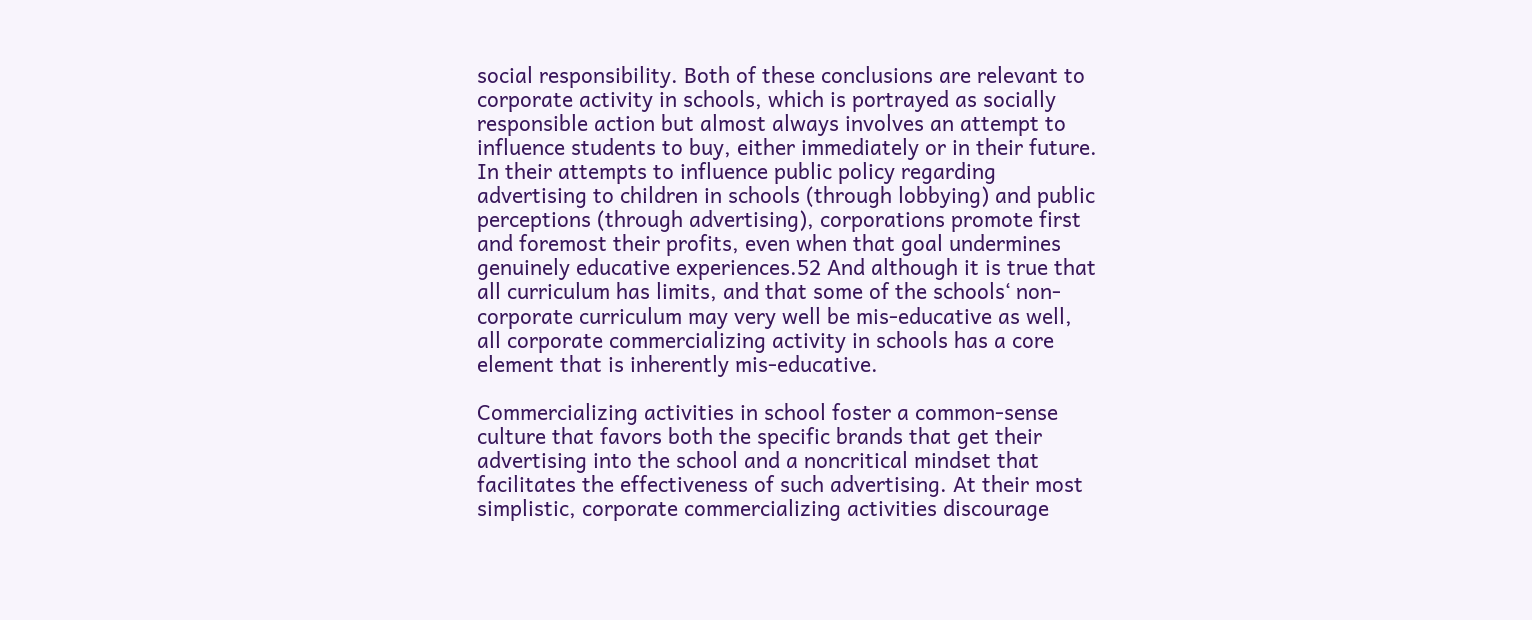social responsibility. Both of these conclusions are relevant to corporate activity in schools, which is portrayed as socially responsible action but almost always involves an attempt to influence students to buy, either immediately or in their future. In their attempts to influence public policy regarding advertising to children in schools (through lobbying) and public perceptions (through advertising), corporations promote first and foremost their profits, even when that goal undermines genuinely educative experiences.52 And although it is true that all curriculum has limits, and that some of the schools‘ non-corporate curriculum may very well be mis-educative as well, all corporate commercializing activity in schools has a core element that is inherently mis-educative.

Commercializing activities in school foster a common-sense culture that favors both the specific brands that get their advertising into the school and a noncritical mindset that facilitates the effectiveness of such advertising. At their most simplistic, corporate commercializing activities discourage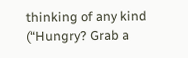thinking of any kind (“Hungry? Grab a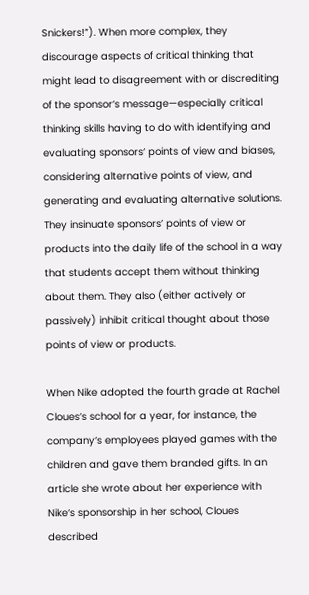Snickers!”). When more complex, they discourage aspects of critical thinking that might lead to disagreement with or discrediting of the sponsor‘s message—especially critical thinking skills having to do with identifying and evaluating sponsors‘ points of view and biases, considering alternative points of view, and generating and evaluating alternative solutions. They insinuate sponsors’ points of view or products into the daily life of the school in a way that students accept them without thinking about them. They also (either actively or passively) inhibit critical thought about those points of view or products.

When Nike adopted the fourth grade at Rachel Cloues‘s school for a year, for instance, the company‘s employees played games with the children and gave them branded gifts. In an article she wrote about her experience with Nike‘s sponsorship in her school, Cloues described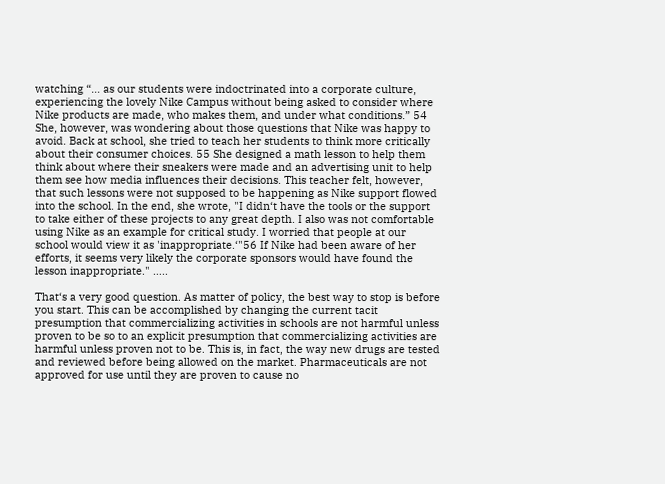watching “… as our students were indoctrinated into a corporate culture, experiencing the lovely Nike Campus without being asked to consider where Nike products are made, who makes them, and under what conditions.” 54 She, however, was wondering about those questions that Nike was happy to avoid. Back at school, she tried to teach her students to think more critically about their consumer choices. 55 She designed a math lesson to help them think about where their sneakers were made and an advertising unit to help them see how media influences their decisions. This teacher felt, however, that such lessons were not supposed to be happening as Nike support flowed into the school. In the end, she wrote, "I didn‘t have the tools or the support to take either of these projects to any great depth. I also was not comfortable using Nike as an example for critical study. I worried that people at our school would view it as 'inappropriate.‘"56 If Nike had been aware of her efforts, it seems very likely the corporate sponsors would have found the lesson inappropriate." …..

That‘s a very good question. As matter of policy, the best way to stop is before you start. This can be accomplished by changing the current tacit presumption that commercializing activities in schools are not harmful unless proven to be so to an explicit presumption that commercializing activities are harmful unless proven not to be. This is, in fact, the way new drugs are tested and reviewed before being allowed on the market. Pharmaceuticals are not approved for use until they are proven to cause no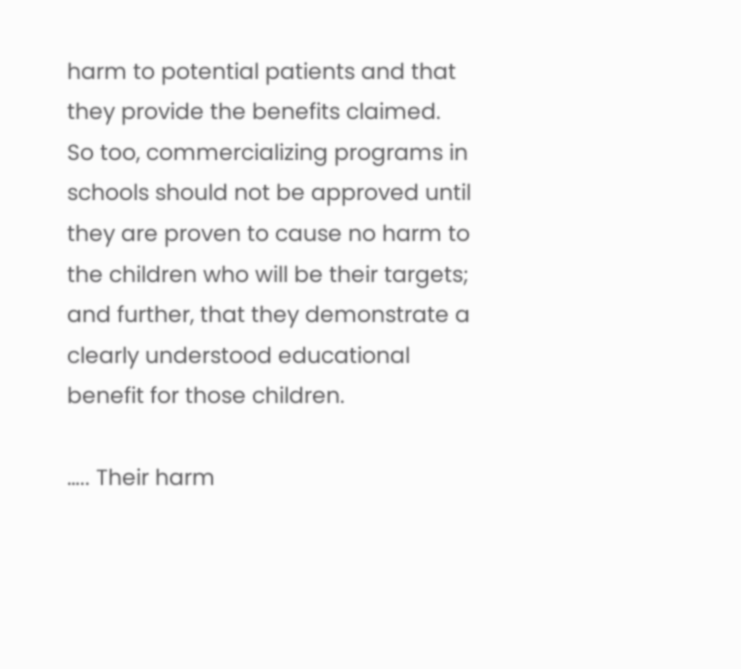harm to potential patients and that they provide the benefits claimed. So too, commercializing programs in schools should not be approved until they are proven to cause no harm to the children who will be their targets; and further, that they demonstrate a clearly understood educational benefit for those children.

….. Their harm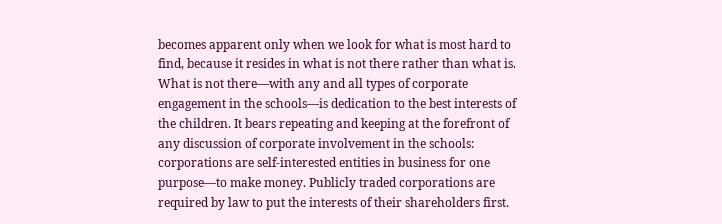becomes apparent only when we look for what is most hard to find, because it resides in what is not there rather than what is. What is not there—with any and all types of corporate engagement in the schools—is dedication to the best interests of the children. It bears repeating and keeping at the forefront of any discussion of corporate involvement in the schools: corporations are self-interested entities in business for one purpose—to make money. Publicly traded corporations are required by law to put the interests of their shareholders first.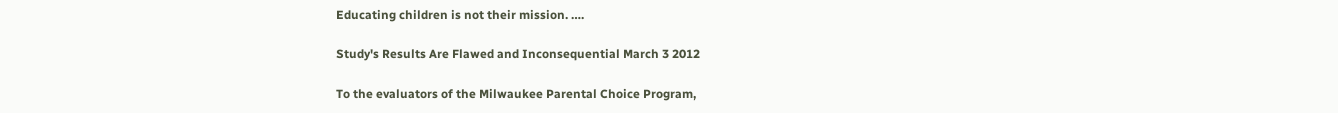Educating children is not their mission. ….

Study's Results Are Flawed and Inconsequential March 3 2012

To the evaluators of the Milwaukee Parental Choice Program,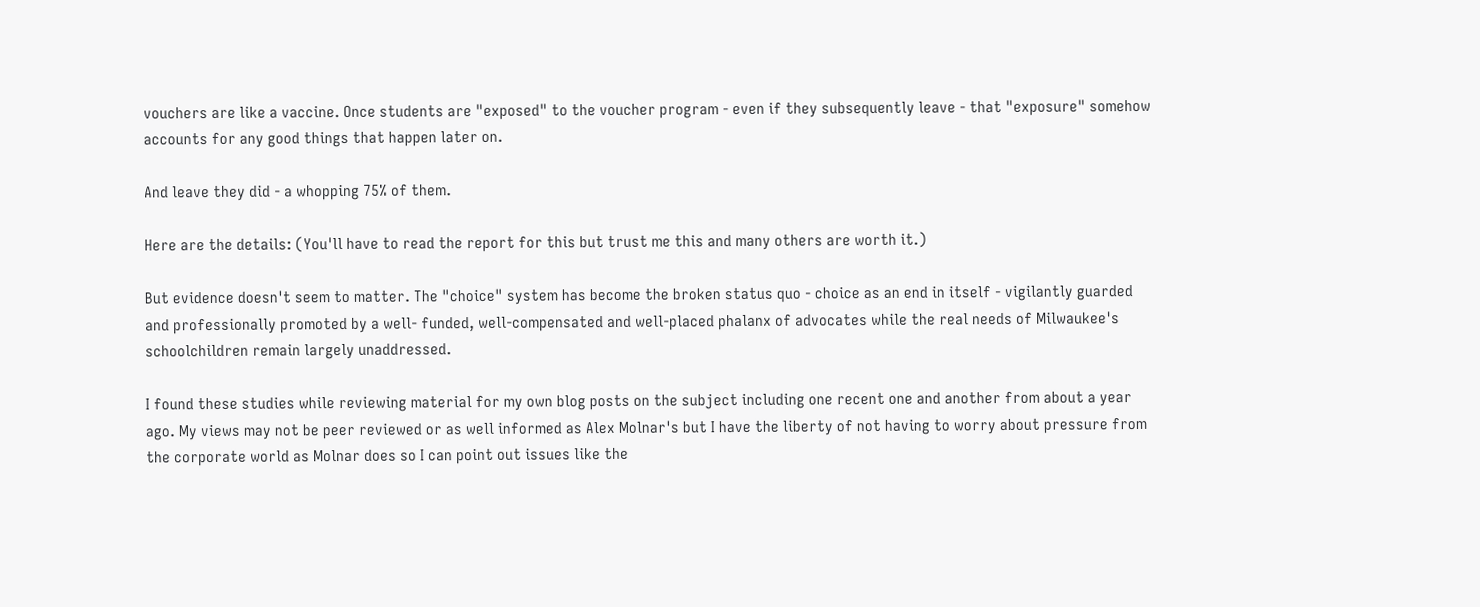vouchers are like a vaccine. Once students are "exposed" to the voucher program - even if they subsequently leave - that "exposure" somehow accounts for any good things that happen later on.

And leave they did - a whopping 75% of them.

Here are the details: (You'll have to read the report for this but trust me this and many others are worth it.)

But evidence doesn't seem to matter. The "choice" system has become the broken status quo - choice as an end in itself - vigilantly guarded and professionally promoted by a well- funded, well-compensated and well-placed phalanx of advocates while the real needs of Milwaukee's schoolchildren remain largely unaddressed.

I found these studies while reviewing material for my own blog posts on the subject including one recent one and another from about a year ago. My views may not be peer reviewed or as well informed as Alex Molnar's but I have the liberty of not having to worry about pressure from the corporate world as Molnar does so I can point out issues like the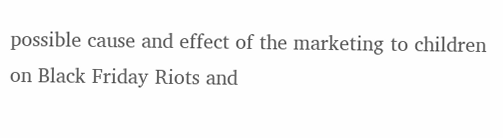possible cause and effect of the marketing to children on Black Friday Riots and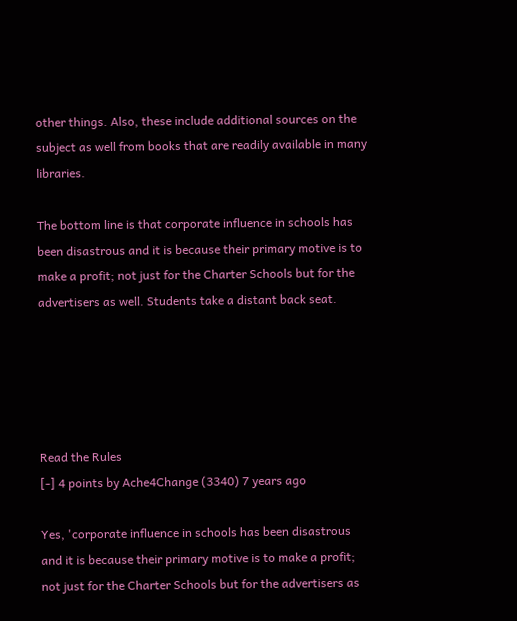other things. Also, these include additional sources on the subject as well from books that are readily available in many libraries.

The bottom line is that corporate influence in schools has been disastrous and it is because their primary motive is to make a profit; not just for the Charter Schools but for the advertisers as well. Students take a distant back seat.





Read the Rules
[-] 4 points by Ache4Change (3340) 7 years ago

Yes, 'corporate influence in schools has been disastrous and it is because their primary motive is to make a profit; not just for the Charter Schools but for the advertisers as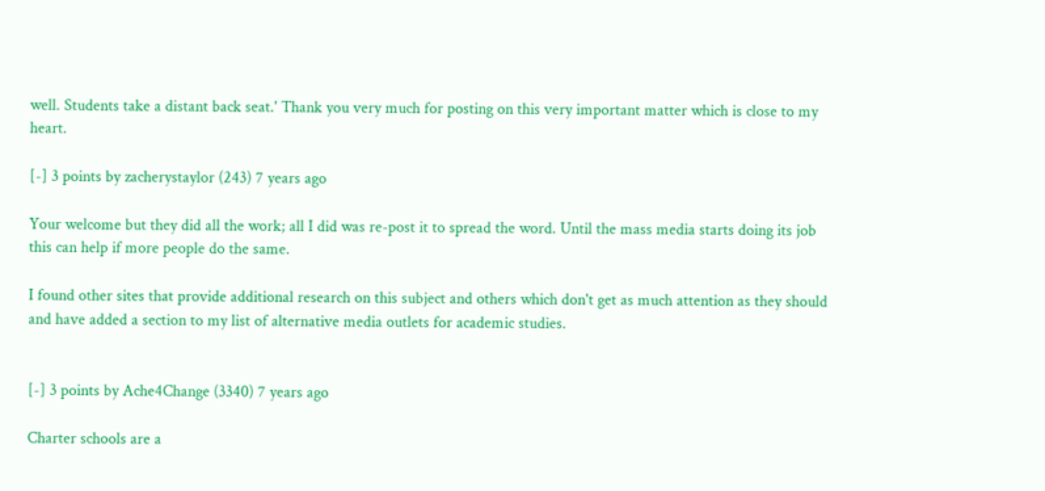well. Students take a distant back seat.' Thank you very much for posting on this very important matter which is close to my heart.

[-] 3 points by zacherystaylor (243) 7 years ago

Your welcome but they did all the work; all I did was re-post it to spread the word. Until the mass media starts doing its job this can help if more people do the same.

I found other sites that provide additional research on this subject and others which don't get as much attention as they should and have added a section to my list of alternative media outlets for academic studies.


[-] 3 points by Ache4Change (3340) 7 years ago

Charter schools are a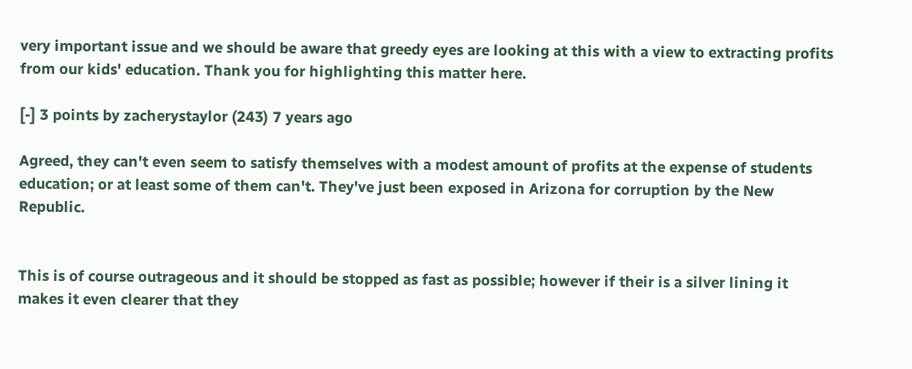very important issue and we should be aware that greedy eyes are looking at this with a view to extracting profits from our kids' education. Thank you for highlighting this matter here.

[-] 3 points by zacherystaylor (243) 7 years ago

Agreed, they can't even seem to satisfy themselves with a modest amount of profits at the expense of students education; or at least some of them can't. They've just been exposed in Arizona for corruption by the New Republic.


This is of course outrageous and it should be stopped as fast as possible; however if their is a silver lining it makes it even clearer that they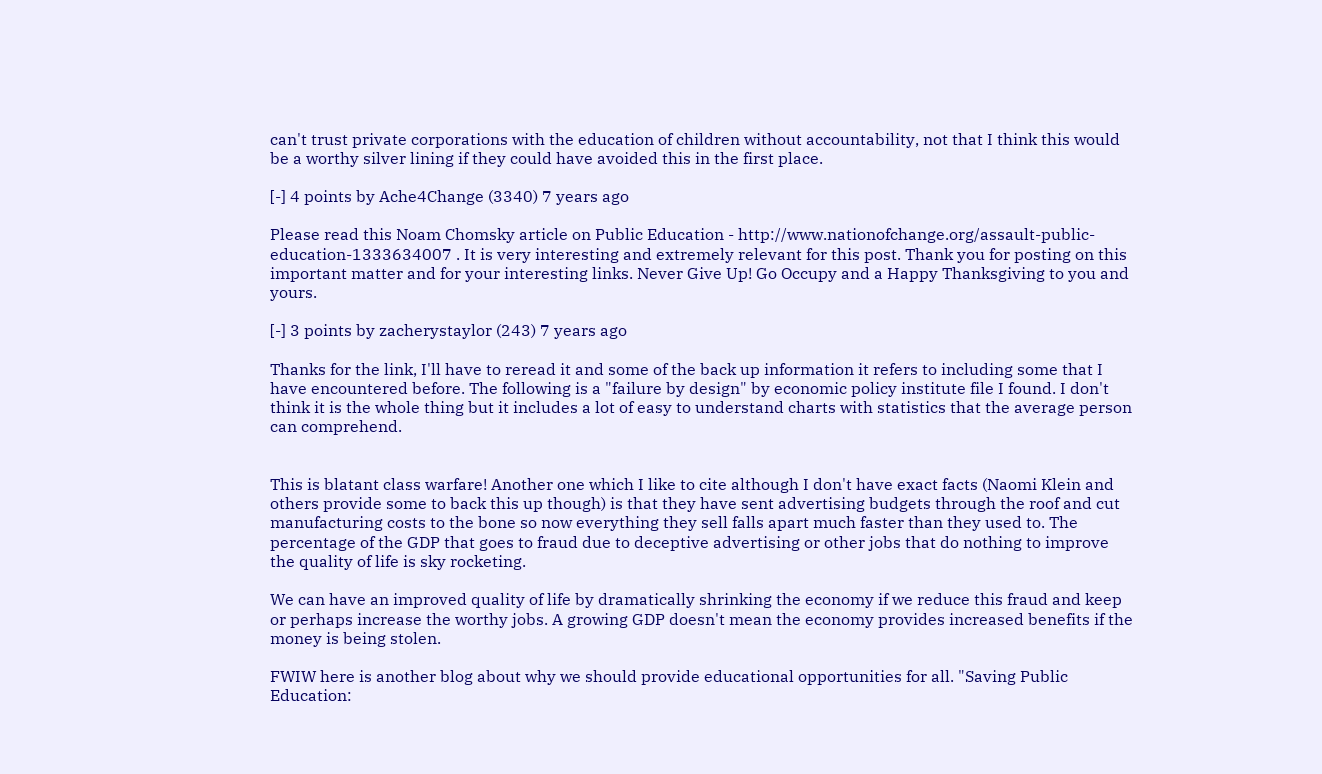can't trust private corporations with the education of children without accountability, not that I think this would be a worthy silver lining if they could have avoided this in the first place.

[-] 4 points by Ache4Change (3340) 7 years ago

Please read this Noam Chomsky article on Public Education - http://www.nationofchange.org/assault-public-education-1333634007 . It is very interesting and extremely relevant for this post. Thank you for posting on this important matter and for your interesting links. Never Give Up! Go Occupy and a Happy Thanksgiving to you and yours.

[-] 3 points by zacherystaylor (243) 7 years ago

Thanks for the link, I'll have to reread it and some of the back up information it refers to including some that I have encountered before. The following is a "failure by design" by economic policy institute file I found. I don't think it is the whole thing but it includes a lot of easy to understand charts with statistics that the average person can comprehend.


This is blatant class warfare! Another one which I like to cite although I don't have exact facts (Naomi Klein and others provide some to back this up though) is that they have sent advertising budgets through the roof and cut manufacturing costs to the bone so now everything they sell falls apart much faster than they used to. The percentage of the GDP that goes to fraud due to deceptive advertising or other jobs that do nothing to improve the quality of life is sky rocketing.

We can have an improved quality of life by dramatically shrinking the economy if we reduce this fraud and keep or perhaps increase the worthy jobs. A growing GDP doesn't mean the economy provides increased benefits if the money is being stolen.

FWIW here is another blog about why we should provide educational opportunities for all. "Saving Public Education: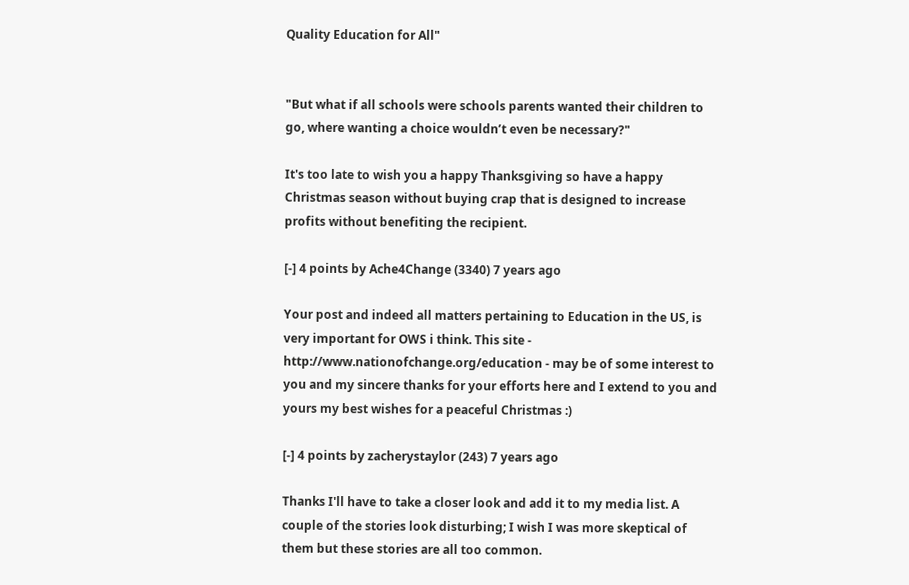Quality Education for All"


"But what if all schools were schools parents wanted their children to go, where wanting a choice wouldn’t even be necessary?"

It's too late to wish you a happy Thanksgiving so have a happy Christmas season without buying crap that is designed to increase profits without benefiting the recipient.

[-] 4 points by Ache4Change (3340) 7 years ago

Your post and indeed all matters pertaining to Education in the US, is very important for OWS i think. This site - http://www.nationofchange.org/education - may be of some interest to you and my sincere thanks for your efforts here and I extend to you and yours my best wishes for a peaceful Christmas :)

[-] 4 points by zacherystaylor (243) 7 years ago

Thanks I'll have to take a closer look and add it to my media list. A couple of the stories look disturbing; I wish I was more skeptical of them but these stories are all too common.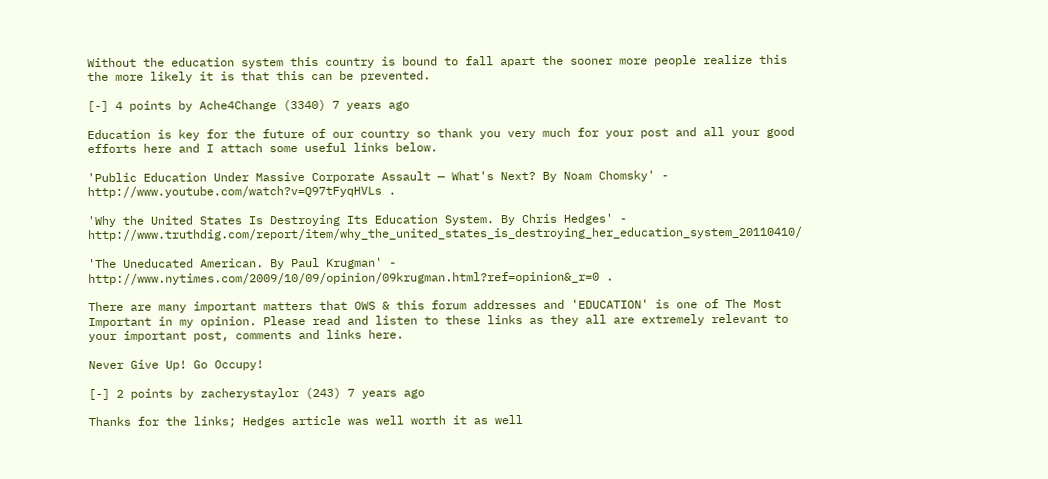Without the education system this country is bound to fall apart the sooner more people realize this the more likely it is that this can be prevented.

[-] 4 points by Ache4Change (3340) 7 years ago

Education is key for the future of our country so thank you very much for your post and all your good efforts here and I attach some useful links below.

'Public Education Under Massive Corporate Assault — What's Next? By Noam Chomsky' - http://www.youtube.com/watch?v=Q97tFyqHVLs .

'Why the United States Is Destroying Its Education System. By Chris Hedges' - http://www.truthdig.com/report/item/why_the_united_states_is_destroying_her_education_system_20110410/

'The Uneducated American. By Paul Krugman' - http://www.nytimes.com/2009/10/09/opinion/09krugman.html?ref=opinion&_r=0 .

There are many important matters that OWS & this forum addresses and 'EDUCATION' is one of The Most Important in my opinion. Please read and listen to these links as they all are extremely relevant to your important post, comments and links here.

Never Give Up! Go Occupy!

[-] 2 points by zacherystaylor (243) 7 years ago

Thanks for the links; Hedges article was well worth it as well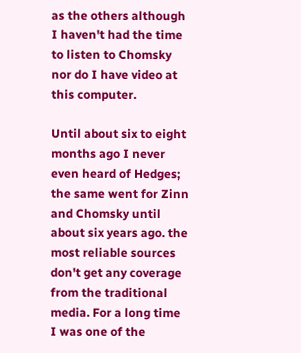as the others although I haven't had the time to listen to Chomsky nor do I have video at this computer.

Until about six to eight months ago I never even heard of Hedges; the same went for Zinn and Chomsky until about six years ago. the most reliable sources don't get any coverage from the traditional media. For a long time I was one of the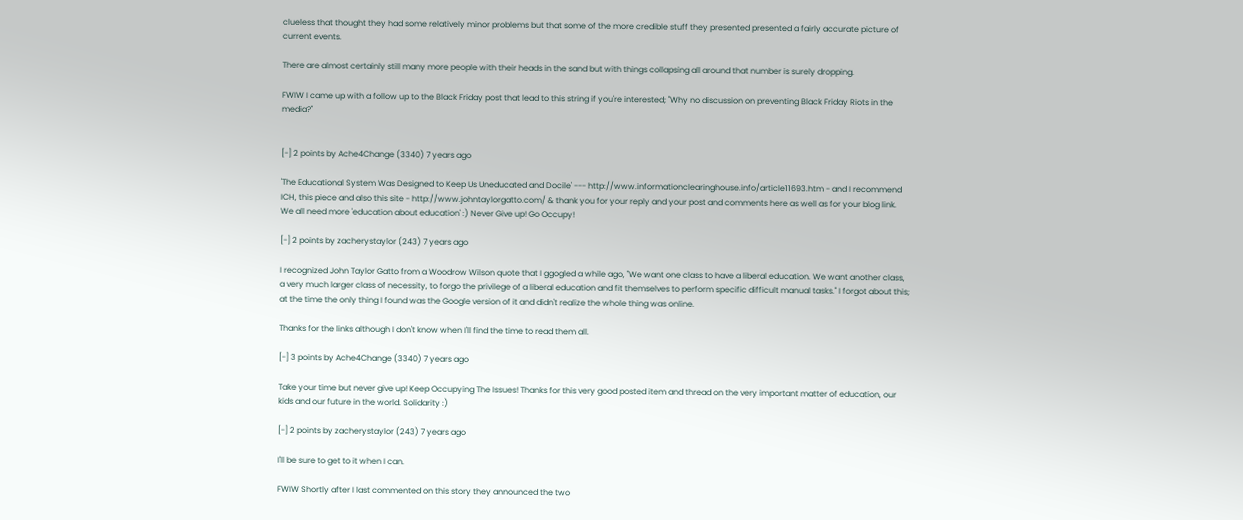clueless that thought they had some relatively minor problems but that some of the more credible stuff they presented presented a fairly accurate picture of current events.

There are almost certainly still many more people with their heads in the sand but with things collapsing all around that number is surely dropping.

FWIW I came up with a follow up to the Black Friday post that lead to this string if you're interested; "Why no discussion on preventing Black Friday Riots in the media?"


[-] 2 points by Ache4Change (3340) 7 years ago

'The Educational System Was Designed to Keep Us Uneducated and Docile' --- http://www.informationclearinghouse.info/article11693.htm - and I recommend ICH, this piece and also this site - http://www.johntaylorgatto.com/ & thank you for your reply and your post and comments here as well as for your blog link. We all need more 'education about education' :) Never Give up! Go Occupy!

[-] 2 points by zacherystaylor (243) 7 years ago

I recognized John Taylor Gatto from a Woodrow Wilson quote that I ggogled a while ago, "We want one class to have a liberal education. We want another class, a very much larger class of necessity, to forgo the privilege of a liberal education and fit themselves to perform specific difficult manual tasks." I forgot about this; at the time the only thing I found was the Google version of it and didn't realize the whole thing was online.

Thanks for the links although I don't know when I'll find the time to read them all.

[-] 3 points by Ache4Change (3340) 7 years ago

Take your time but never give up! Keep Occupying The Issues! Thanks for this very good posted item and thread on the very important matter of education, our kids and our future in the world. Solidarity :)

[-] 2 points by zacherystaylor (243) 7 years ago

I'll be sure to get to it when I can.

FWIW Shortly after I last commented on this story they announced the two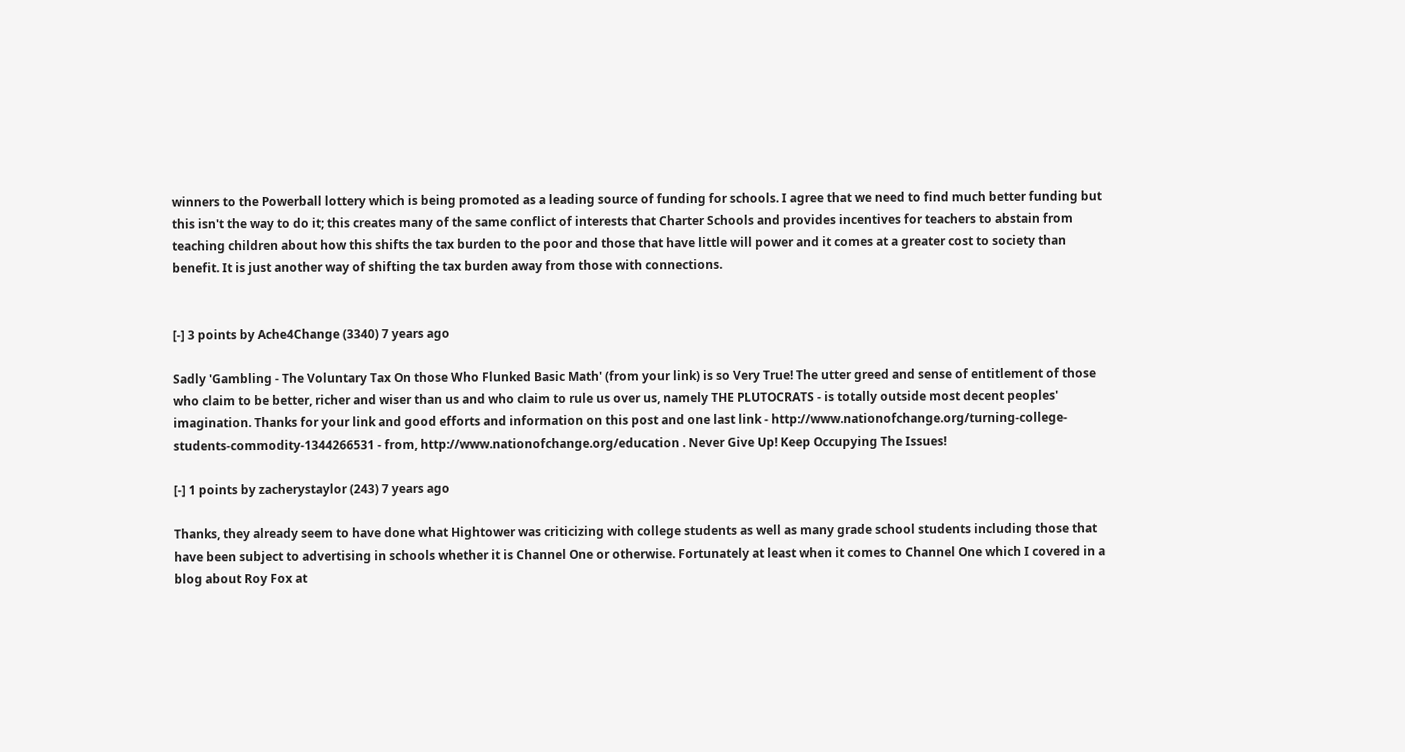winners to the Powerball lottery which is being promoted as a leading source of funding for schools. I agree that we need to find much better funding but this isn't the way to do it; this creates many of the same conflict of interests that Charter Schools and provides incentives for teachers to abstain from teaching children about how this shifts the tax burden to the poor and those that have little will power and it comes at a greater cost to society than benefit. It is just another way of shifting the tax burden away from those with connections.


[-] 3 points by Ache4Change (3340) 7 years ago

Sadly 'Gambling - The Voluntary Tax On those Who Flunked Basic Math' (from your link) is so Very True! The utter greed and sense of entitlement of those who claim to be better, richer and wiser than us and who claim to rule us over us, namely THE PLUTOCRATS - is totally outside most decent peoples' imagination. Thanks for your link and good efforts and information on this post and one last link - http://www.nationofchange.org/turning-college-students-commodity-1344266531 - from, http://www.nationofchange.org/education . Never Give Up! Keep Occupying The Issues!

[-] 1 points by zacherystaylor (243) 7 years ago

Thanks, they already seem to have done what Hightower was criticizing with college students as well as many grade school students including those that have been subject to advertising in schools whether it is Channel One or otherwise. Fortunately at least when it comes to Channel One which I covered in a blog about Roy Fox at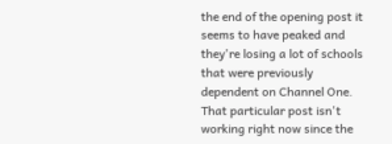the end of the opening post it seems to have peaked and they're losing a lot of schools that were previously dependent on Channel One. That particular post isn't working right now since the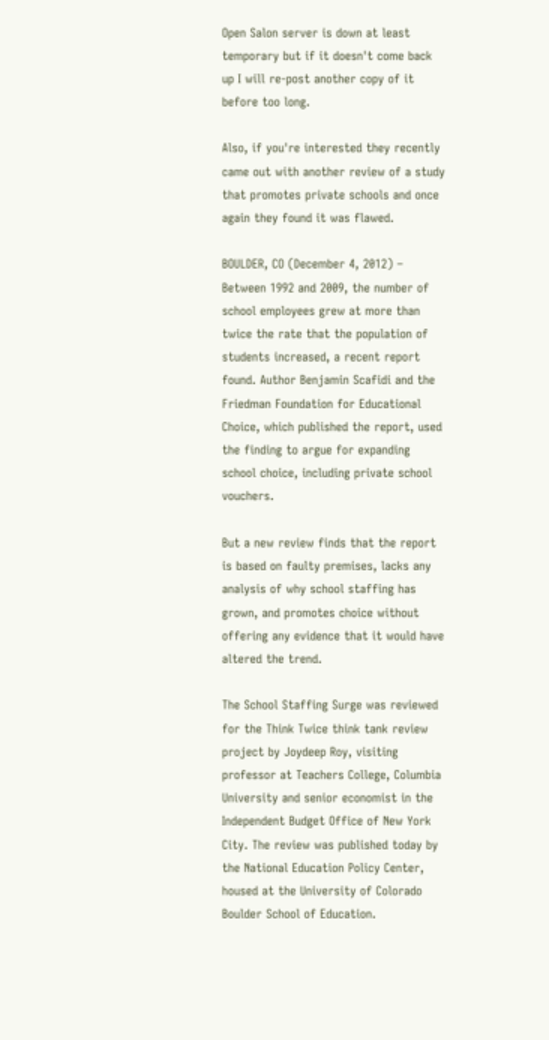Open Salon server is down at least temporary but if it doesn't come back up I will re-post another copy of it before too long.

Also, if you're interested they recently came out with another review of a study that promotes private schools and once again they found it was flawed.

BOULDER, CO (December 4, 2012) – Between 1992 and 2009, the number of school employees grew at more than twice the rate that the population of students increased, a recent report found. Author Benjamin Scafidi and the Friedman Foundation for Educational Choice, which published the report, used the finding to argue for expanding school choice, including private school vouchers.

But a new review finds that the report is based on faulty premises, lacks any analysis of why school staffing has grown, and promotes choice without offering any evidence that it would have altered the trend.

The School Staffing Surge was reviewed for the Think Twice think tank review project by Joydeep Roy, visiting professor at Teachers College, Columbia University and senior economist in the Independent Budget Office of New York City. The review was published today by the National Education Policy Center, housed at the University of Colorado Boulder School of Education.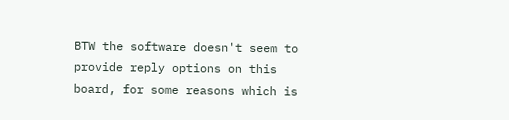BTW the software doesn't seem to provide reply options on this board, for some reasons which is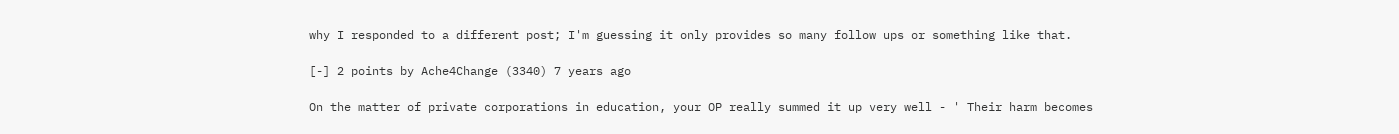why I responded to a different post; I'm guessing it only provides so many follow ups or something like that.

[-] 2 points by Ache4Change (3340) 7 years ago

On the matter of private corporations in education, your OP really summed it up very well - ' Their harm becomes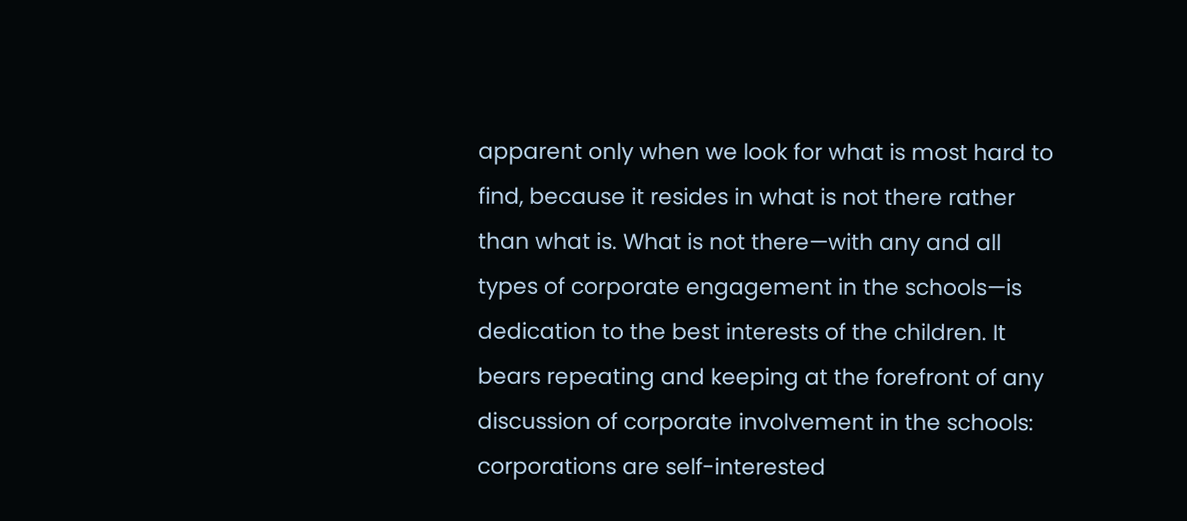apparent only when we look for what is most hard to find, because it resides in what is not there rather than what is. What is not there—with any and all types of corporate engagement in the schools—is dedication to the best interests of the children. It bears repeating and keeping at the forefront of any discussion of corporate involvement in the schools: corporations are self-interested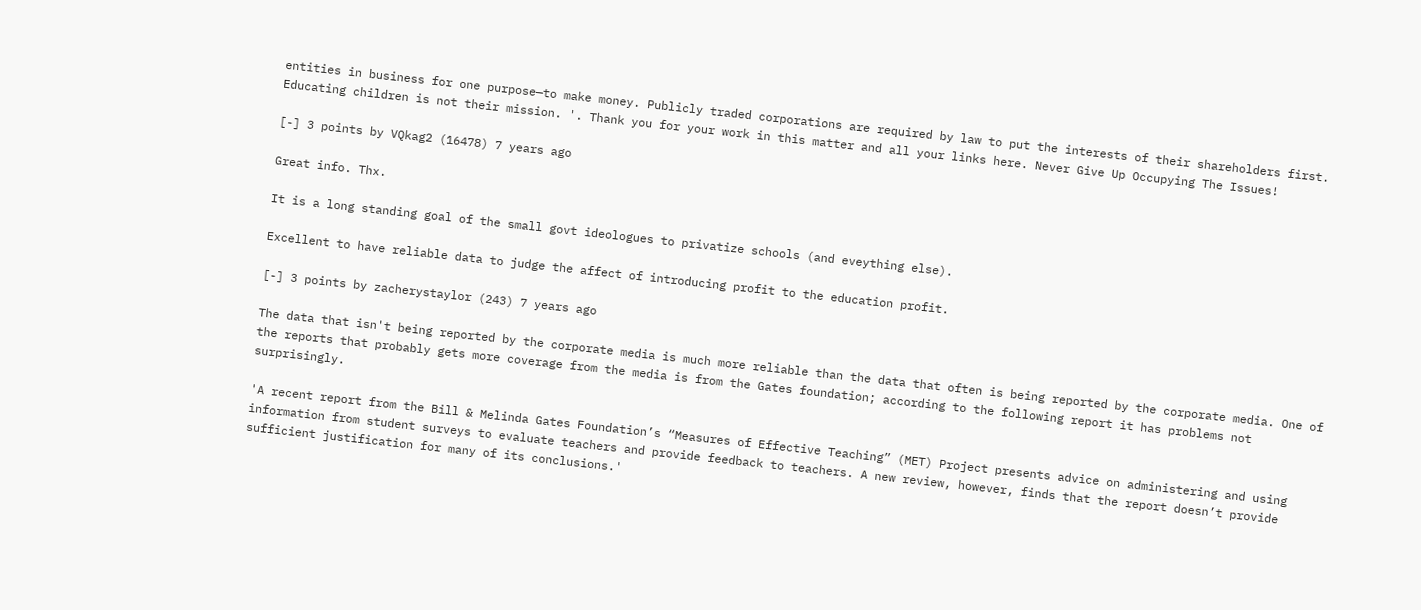entities in business for one purpose—to make money. Publicly traded corporations are required by law to put the interests of their shareholders first. Educating children is not their mission. '. Thank you for your work in this matter and all your links here. Never Give Up Occupying The Issues!

[-] 3 points by VQkag2 (16478) 7 years ago

Great info. Thx.

It is a long standing goal of the small govt ideologues to privatize schools (and eveything else).

Excellent to have reliable data to judge the affect of introducing profit to the education profit.

[-] 3 points by zacherystaylor (243) 7 years ago

The data that isn't being reported by the corporate media is much more reliable than the data that often is being reported by the corporate media. One of the reports that probably gets more coverage from the media is from the Gates foundation; according to the following report it has problems not surprisingly.

'A recent report from the Bill & Melinda Gates Foundation’s “Measures of Effective Teaching” (MET) Project presents advice on administering and using information from student surveys to evaluate teachers and provide feedback to teachers. A new review, however, finds that the report doesn’t provide sufficient justification for many of its conclusions.'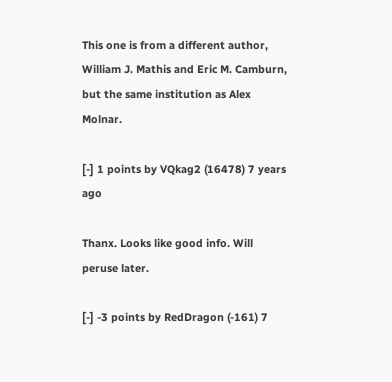This one is from a different author, William J. Mathis and Eric M. Camburn, but the same institution as Alex Molnar.

[-] 1 points by VQkag2 (16478) 7 years ago

Thanx. Looks like good info. Will peruse later.

[-] -3 points by RedDragon (-161) 7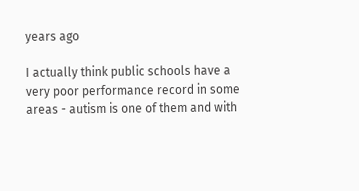years ago

I actually think public schools have a very poor performance record in some areas - autism is one of them and with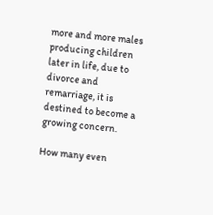more and more males producing children later in life, due to divorce and remarriage, it is destined to become a growing concern.

How many even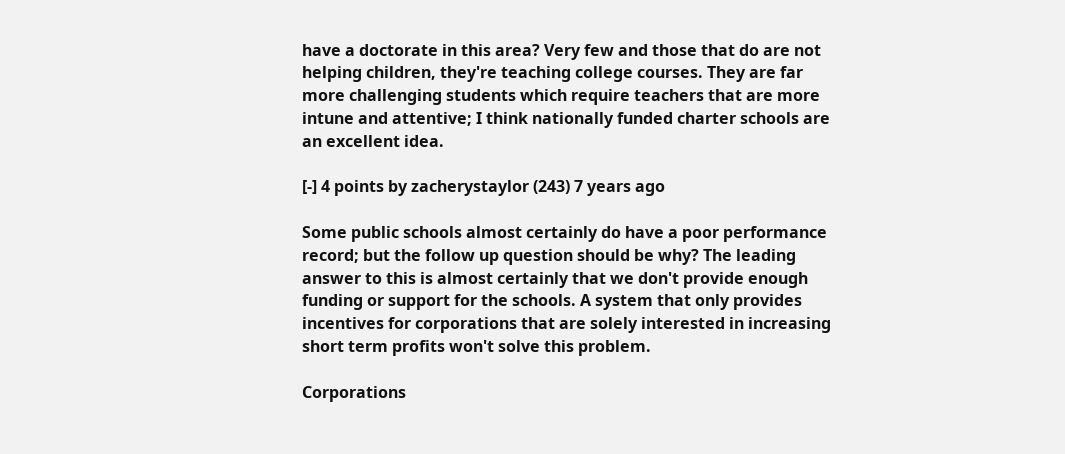have a doctorate in this area? Very few and those that do are not helping children, they're teaching college courses. They are far more challenging students which require teachers that are more intune and attentive; I think nationally funded charter schools are an excellent idea.

[-] 4 points by zacherystaylor (243) 7 years ago

Some public schools almost certainly do have a poor performance record; but the follow up question should be why? The leading answer to this is almost certainly that we don't provide enough funding or support for the schools. A system that only provides incentives for corporations that are solely interested in increasing short term profits won't solve this problem.

Corporations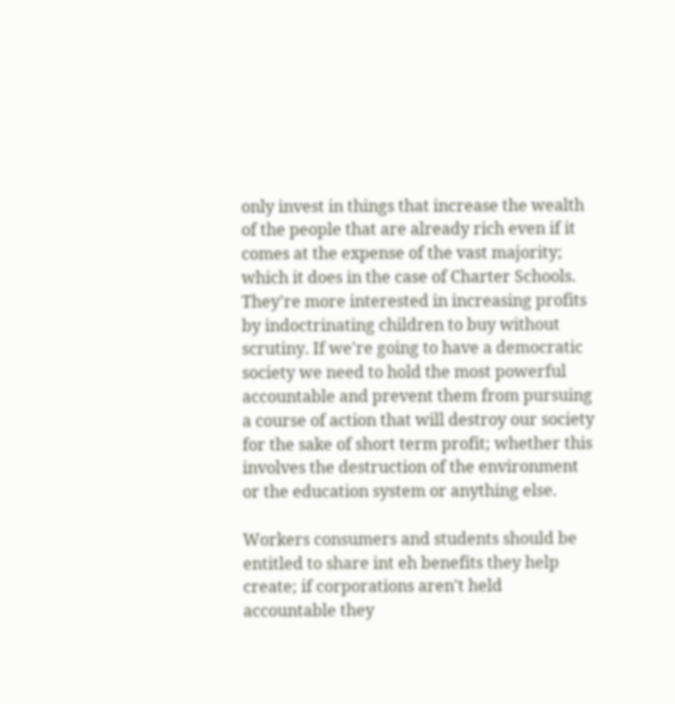only invest in things that increase the wealth of the people that are already rich even if it comes at the expense of the vast majority; which it does in the case of Charter Schools. They're more interested in increasing profits by indoctrinating children to buy without scrutiny. If we're going to have a democratic society we need to hold the most powerful accountable and prevent them from pursuing a course of action that will destroy our society for the sake of short term profit; whether this involves the destruction of the environment or the education system or anything else.

Workers consumers and students should be entitled to share int eh benefits they help create; if corporations aren't held accountable they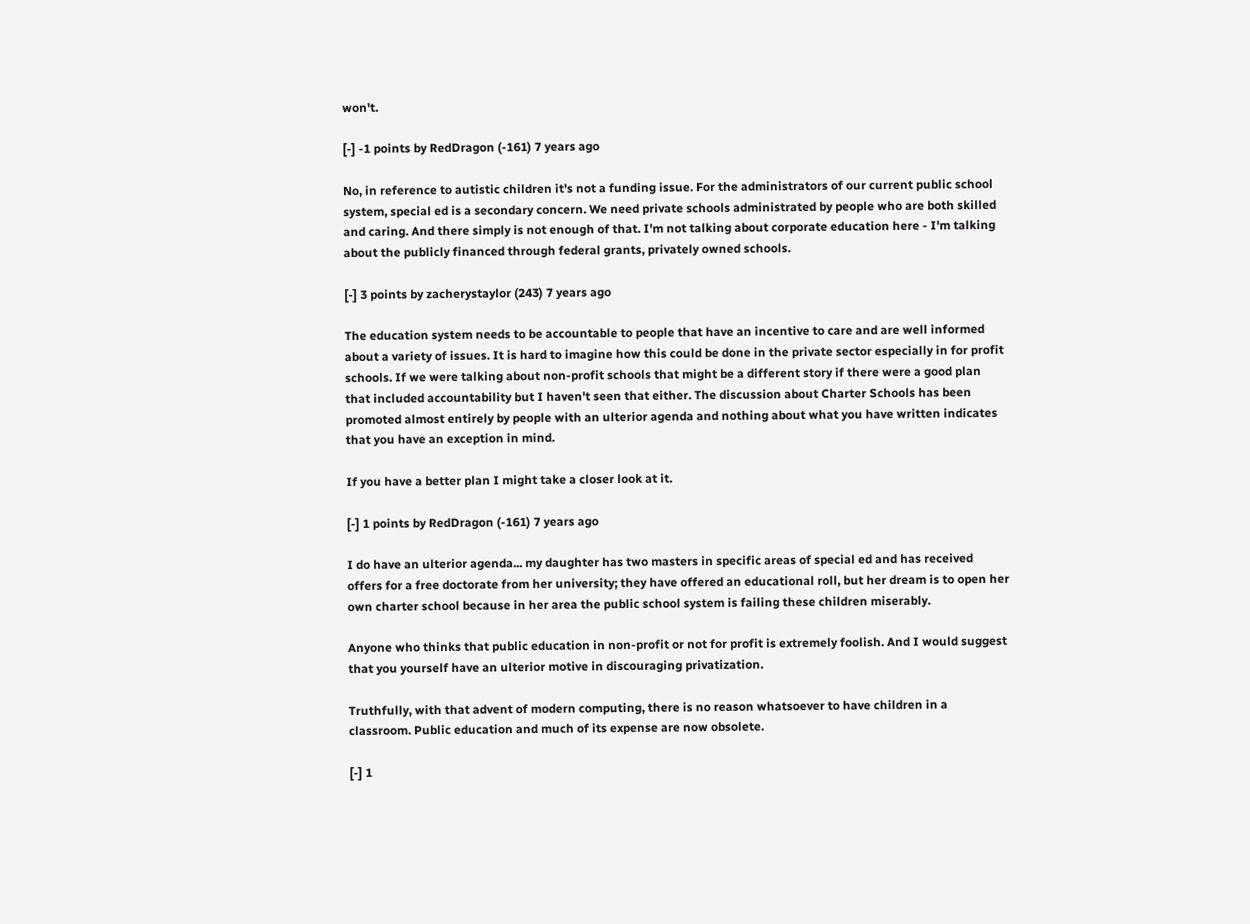won't.

[-] -1 points by RedDragon (-161) 7 years ago

No, in reference to autistic children it's not a funding issue. For the administrators of our current public school system, special ed is a secondary concern. We need private schools administrated by people who are both skilled and caring. And there simply is not enough of that. I'm not talking about corporate education here - I'm talking about the publicly financed through federal grants, privately owned schools.

[-] 3 points by zacherystaylor (243) 7 years ago

The education system needs to be accountable to people that have an incentive to care and are well informed about a variety of issues. It is hard to imagine how this could be done in the private sector especially in for profit schools. If we were talking about non-profit schools that might be a different story if there were a good plan that included accountability but I haven't seen that either. The discussion about Charter Schools has been promoted almost entirely by people with an ulterior agenda and nothing about what you have written indicates that you have an exception in mind.

If you have a better plan I might take a closer look at it.

[-] 1 points by RedDragon (-161) 7 years ago

I do have an ulterior agenda... my daughter has two masters in specific areas of special ed and has received offers for a free doctorate from her university; they have offered an educational roll, but her dream is to open her own charter school because in her area the public school system is failing these children miserably.

Anyone who thinks that public education in non-profit or not for profit is extremely foolish. And I would suggest that you yourself have an ulterior motive in discouraging privatization.

Truthfully, with that advent of modern computing, there is no reason whatsoever to have children in a classroom. Public education and much of its expense are now obsolete.

[-] 1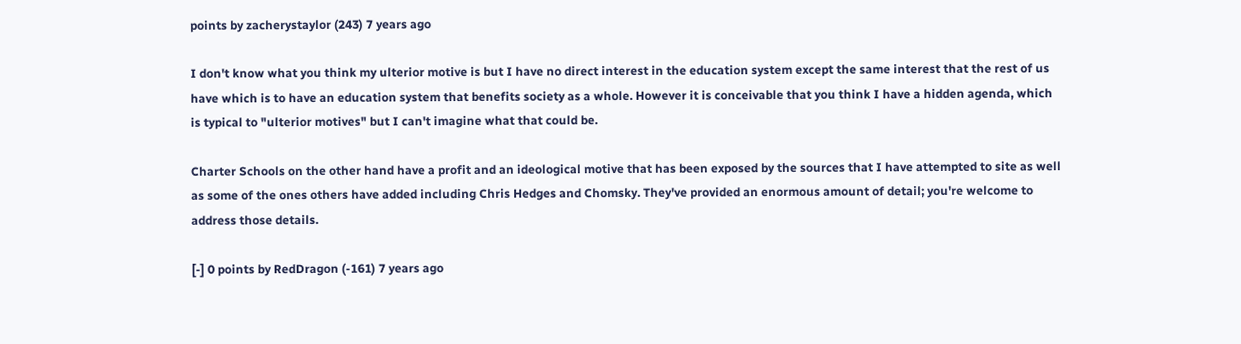points by zacherystaylor (243) 7 years ago

I don't know what you think my ulterior motive is but I have no direct interest in the education system except the same interest that the rest of us have which is to have an education system that benefits society as a whole. However it is conceivable that you think I have a hidden agenda, which is typical to "ulterior motives" but I can't imagine what that could be.

Charter Schools on the other hand have a profit and an ideological motive that has been exposed by the sources that I have attempted to site as well as some of the ones others have added including Chris Hedges and Chomsky. They've provided an enormous amount of detail; you're welcome to address those details.

[-] 0 points by RedDragon (-161) 7 years ago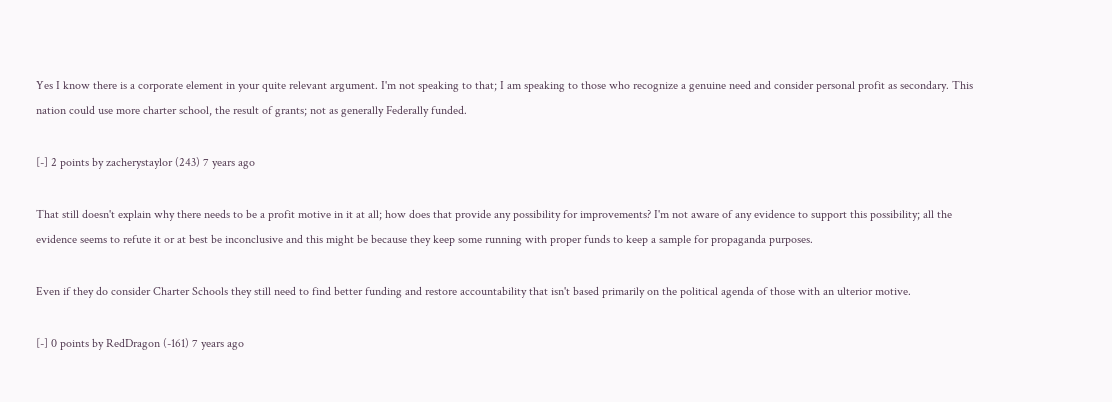Yes I know there is a corporate element in your quite relevant argument. I'm not speaking to that; I am speaking to those who recognize a genuine need and consider personal profit as secondary. This nation could use more charter school, the result of grants; not as generally Federally funded.

[-] 2 points by zacherystaylor (243) 7 years ago

That still doesn't explain why there needs to be a profit motive in it at all; how does that provide any possibility for improvements? I'm not aware of any evidence to support this possibility; all the evidence seems to refute it or at best be inconclusive and this might be because they keep some running with proper funds to keep a sample for propaganda purposes.

Even if they do consider Charter Schools they still need to find better funding and restore accountability that isn't based primarily on the political agenda of those with an ulterior motive.

[-] 0 points by RedDragon (-161) 7 years ago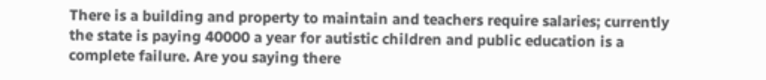There is a building and property to maintain and teachers require salaries; currently the state is paying 40000 a year for autistic children and public education is a complete failure. Are you saying there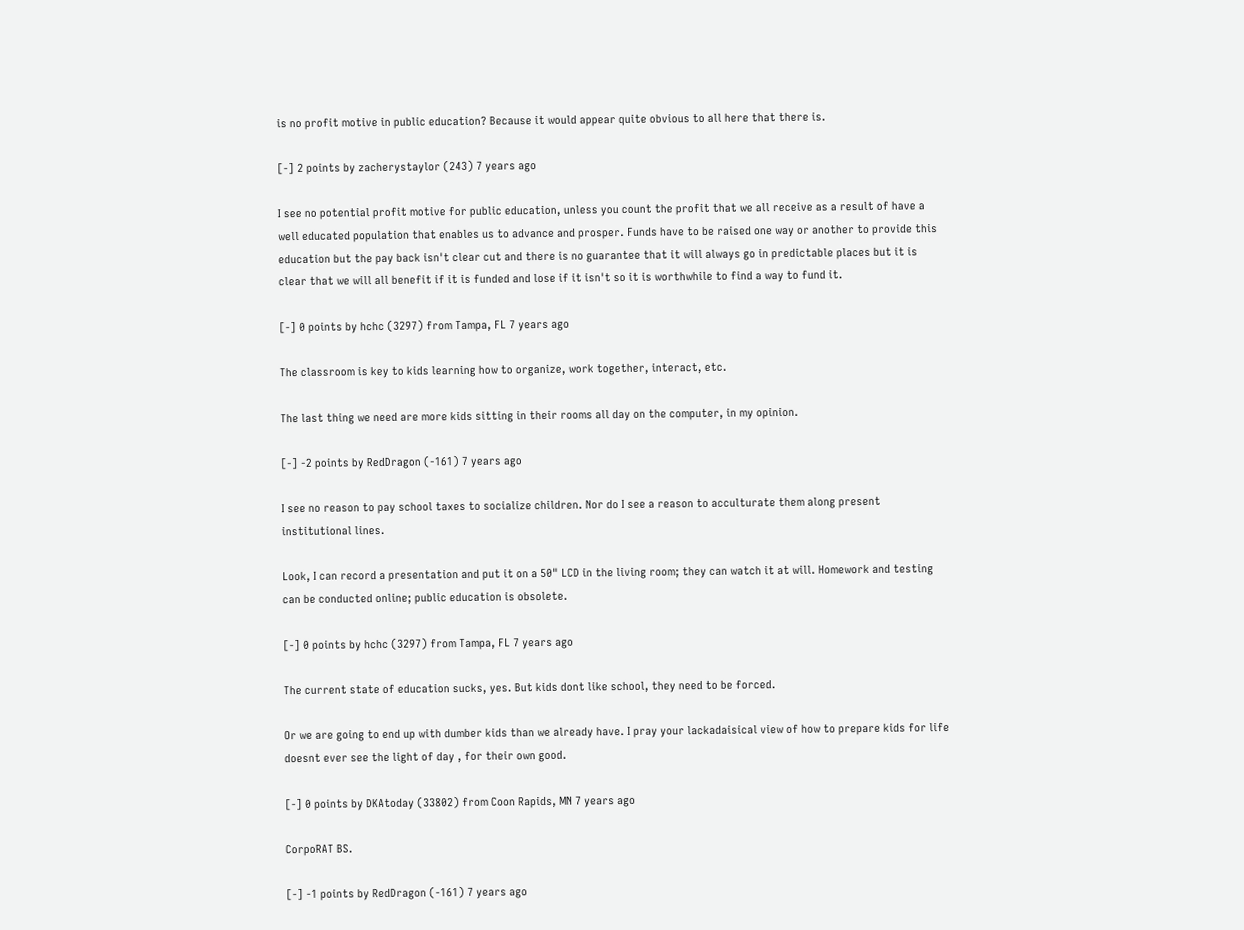is no profit motive in public education? Because it would appear quite obvious to all here that there is.

[-] 2 points by zacherystaylor (243) 7 years ago

I see no potential profit motive for public education, unless you count the profit that we all receive as a result of have a well educated population that enables us to advance and prosper. Funds have to be raised one way or another to provide this education but the pay back isn't clear cut and there is no guarantee that it will always go in predictable places but it is clear that we will all benefit if it is funded and lose if it isn't so it is worthwhile to find a way to fund it.

[-] 0 points by hchc (3297) from Tampa, FL 7 years ago

The classroom is key to kids learning how to organize, work together, interact, etc.

The last thing we need are more kids sitting in their rooms all day on the computer, in my opinion.

[-] -2 points by RedDragon (-161) 7 years ago

I see no reason to pay school taxes to socialize children. Nor do I see a reason to acculturate them along present institutional lines.

Look, I can record a presentation and put it on a 50" LCD in the living room; they can watch it at will. Homework and testing can be conducted online; public education is obsolete.

[-] 0 points by hchc (3297) from Tampa, FL 7 years ago

The current state of education sucks, yes. But kids dont like school, they need to be forced.

Or we are going to end up with dumber kids than we already have. I pray your lackadaisical view of how to prepare kids for life doesnt ever see the light of day , for their own good.

[-] 0 points by DKAtoday (33802) from Coon Rapids, MN 7 years ago

CorpoRAT BS.

[-] -1 points by RedDragon (-161) 7 years ago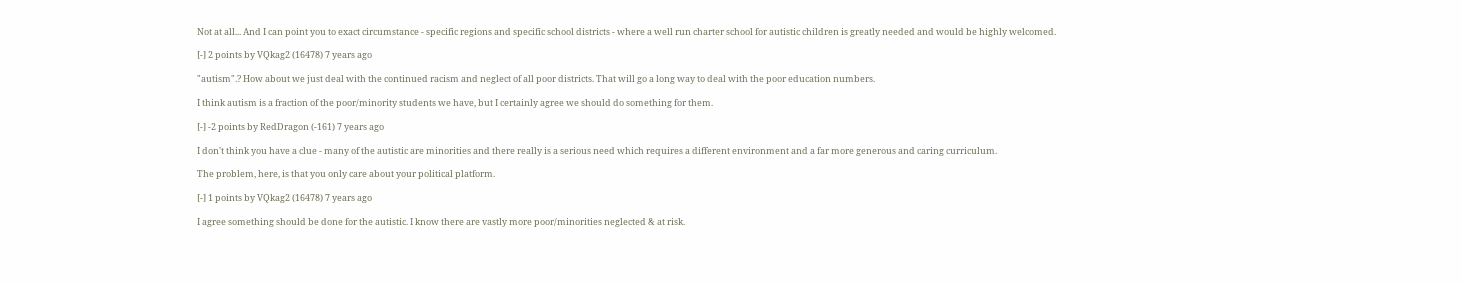Not at all... And I can point you to exact circumstance - specific regions and specific school districts - where a well run charter school for autistic children is greatly needed and would be highly welcomed.

[-] 2 points by VQkag2 (16478) 7 years ago

"autism".? How about we just deal with the continued racism and neglect of all poor districts. That will go a long way to deal with the poor education numbers.

I think autism is a fraction of the poor/minority students we have, but I certainly agree we should do something for them.

[-] -2 points by RedDragon (-161) 7 years ago

I don't think you have a clue - many of the autistic are minorities and there really is a serious need which requires a different environment and a far more generous and caring curriculum.

The problem, here, is that you only care about your political platform.

[-] 1 points by VQkag2 (16478) 7 years ago

I agree something should be done for the autistic. I know there are vastly more poor/minorities neglected & at risk.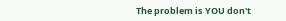The problem is YOU don't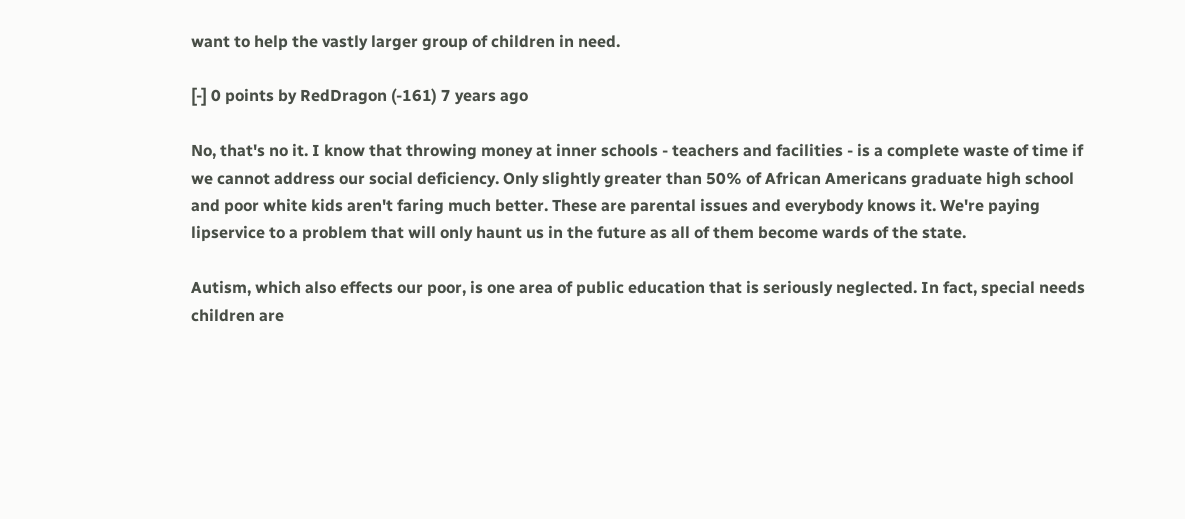want to help the vastly larger group of children in need.

[-] 0 points by RedDragon (-161) 7 years ago

No, that's no it. I know that throwing money at inner schools - teachers and facilities - is a complete waste of time if we cannot address our social deficiency. Only slightly greater than 50% of African Americans graduate high school and poor white kids aren't faring much better. These are parental issues and everybody knows it. We're paying lipservice to a problem that will only haunt us in the future as all of them become wards of the state.

Autism, which also effects our poor, is one area of public education that is seriously neglected. In fact, special needs children are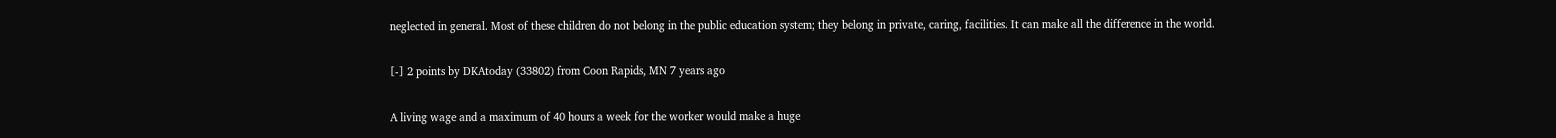neglected in general. Most of these children do not belong in the public education system; they belong in private, caring, facilities. It can make all the difference in the world.

[-] 2 points by DKAtoday (33802) from Coon Rapids, MN 7 years ago

A living wage and a maximum of 40 hours a week for the worker would make a huge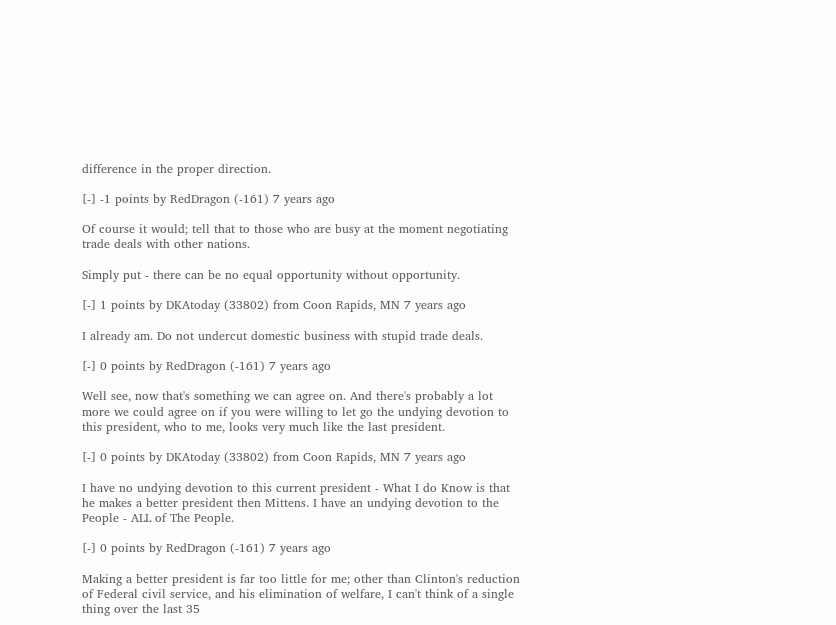difference in the proper direction.

[-] -1 points by RedDragon (-161) 7 years ago

Of course it would; tell that to those who are busy at the moment negotiating trade deals with other nations.

Simply put - there can be no equal opportunity without opportunity.

[-] 1 points by DKAtoday (33802) from Coon Rapids, MN 7 years ago

I already am. Do not undercut domestic business with stupid trade deals.

[-] 0 points by RedDragon (-161) 7 years ago

Well see, now that's something we can agree on. And there's probably a lot more we could agree on if you were willing to let go the undying devotion to this president, who to me, looks very much like the last president.

[-] 0 points by DKAtoday (33802) from Coon Rapids, MN 7 years ago

I have no undying devotion to this current president - What I do Know is that he makes a better president then Mittens. I have an undying devotion to the People - ALL of The People.

[-] 0 points by RedDragon (-161) 7 years ago

Making a better president is far too little for me; other than Clinton's reduction of Federal civil service, and his elimination of welfare, I can't think of a single thing over the last 35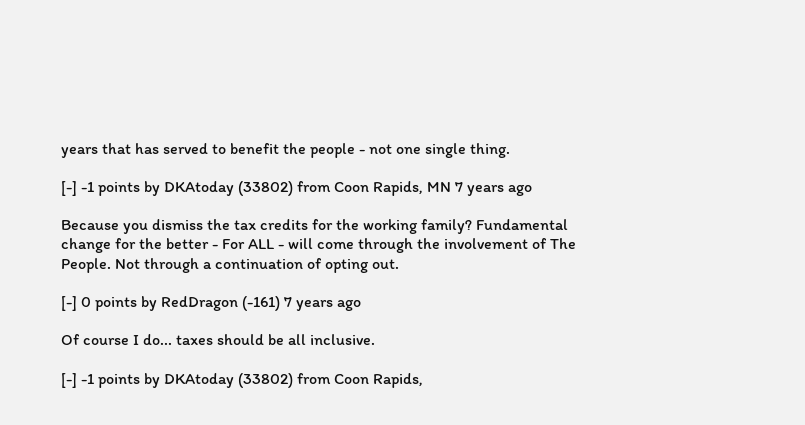years that has served to benefit the people - not one single thing.

[-] -1 points by DKAtoday (33802) from Coon Rapids, MN 7 years ago

Because you dismiss the tax credits for the working family? Fundamental change for the better - For ALL - will come through the involvement of The People. Not through a continuation of opting out.

[-] 0 points by RedDragon (-161) 7 years ago

Of course I do... taxes should be all inclusive.

[-] -1 points by DKAtoday (33802) from Coon Rapids,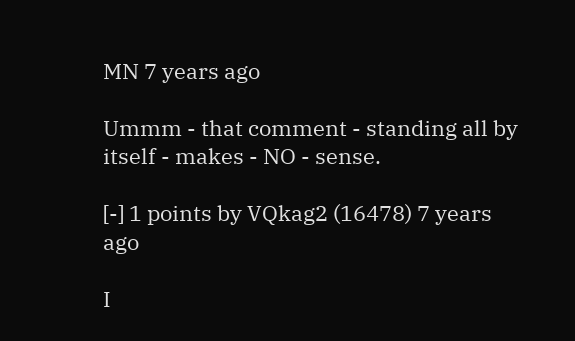MN 7 years ago

Ummm - that comment - standing all by itself - makes - NO - sense.

[-] 1 points by VQkag2 (16478) 7 years ago

I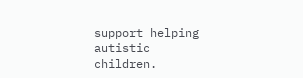support helping autistic children.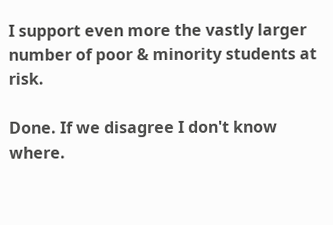I support even more the vastly larger number of poor & minority students at risk.

Done. If we disagree I don't know where.